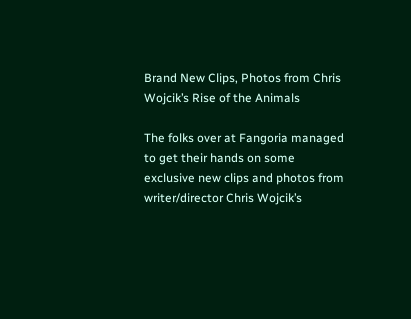Brand New Clips, Photos from Chris Wojcik’s Rise of the Animals

The folks over at Fangoria managed to get their hands on some exclusive new clips and photos from writer/director Chris Wojcik’s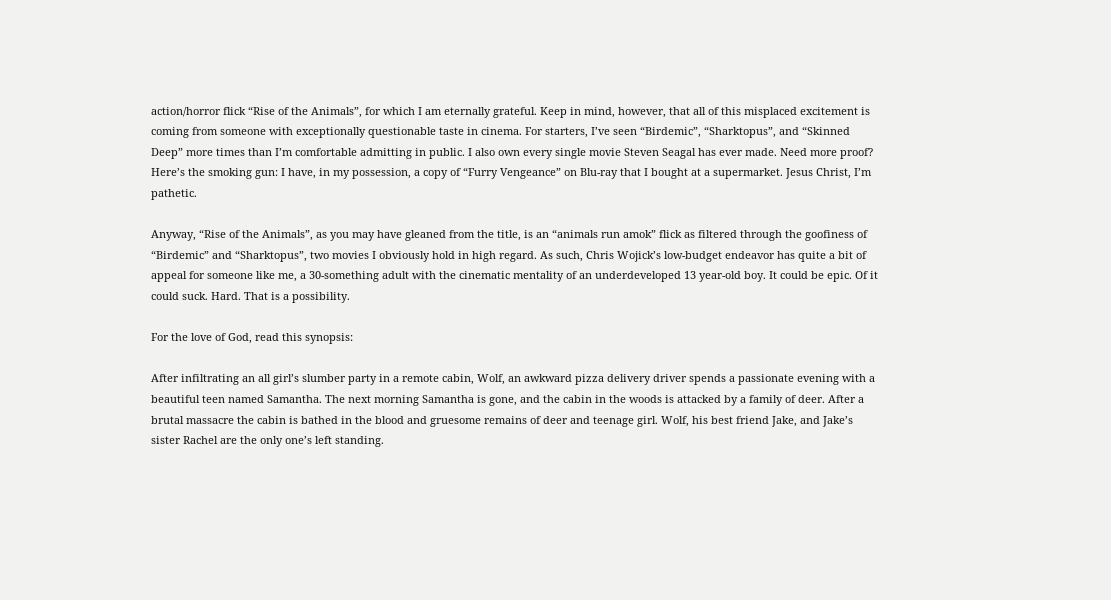action/horror flick “Rise of the Animals”, for which I am eternally grateful. Keep in mind, however, that all of this misplaced excitement is coming from someone with exceptionally questionable taste in cinema. For starters, I’ve seen “Birdemic”, “Sharktopus”, and “Skinned Deep” more times than I’m comfortable admitting in public. I also own every single movie Steven Seagal has ever made. Need more proof? Here’s the smoking gun: I have, in my possession, a copy of “Furry Vengeance” on Blu-ray that I bought at a supermarket. Jesus Christ, I’m pathetic.

Anyway, “Rise of the Animals”, as you may have gleaned from the title, is an “animals run amok” flick as filtered through the goofiness of “Birdemic” and “Sharktopus”, two movies I obviously hold in high regard. As such, Chris Wojick’s low-budget endeavor has quite a bit of appeal for someone like me, a 30-something adult with the cinematic mentality of an underdeveloped 13 year-old boy. It could be epic. Of it could suck. Hard. That is a possibility.

For the love of God, read this synopsis:

After infiltrating an all girl’s slumber party in a remote cabin, Wolf, an awkward pizza delivery driver spends a passionate evening with a beautiful teen named Samantha. The next morning Samantha is gone, and the cabin in the woods is attacked by a family of deer. After a brutal massacre the cabin is bathed in the blood and gruesome remains of deer and teenage girl. Wolf, his best friend Jake, and Jake’s sister Rachel are the only one’s left standing.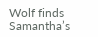Wolf finds Samantha’s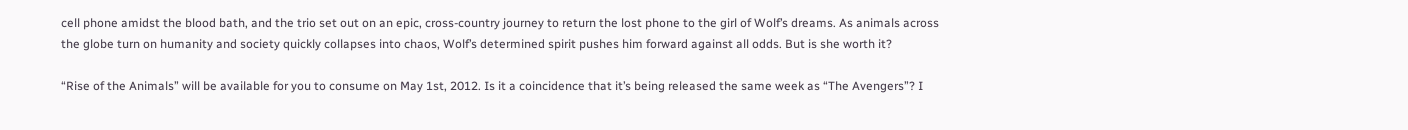cell phone amidst the blood bath, and the trio set out on an epic, cross-country journey to return the lost phone to the girl of Wolf’s dreams. As animals across the globe turn on humanity and society quickly collapses into chaos, Wolf’s determined spirit pushes him forward against all odds. But is she worth it?

“Rise of the Animals” will be available for you to consume on May 1st, 2012. Is it a coincidence that it’s being released the same week as “The Avengers”? I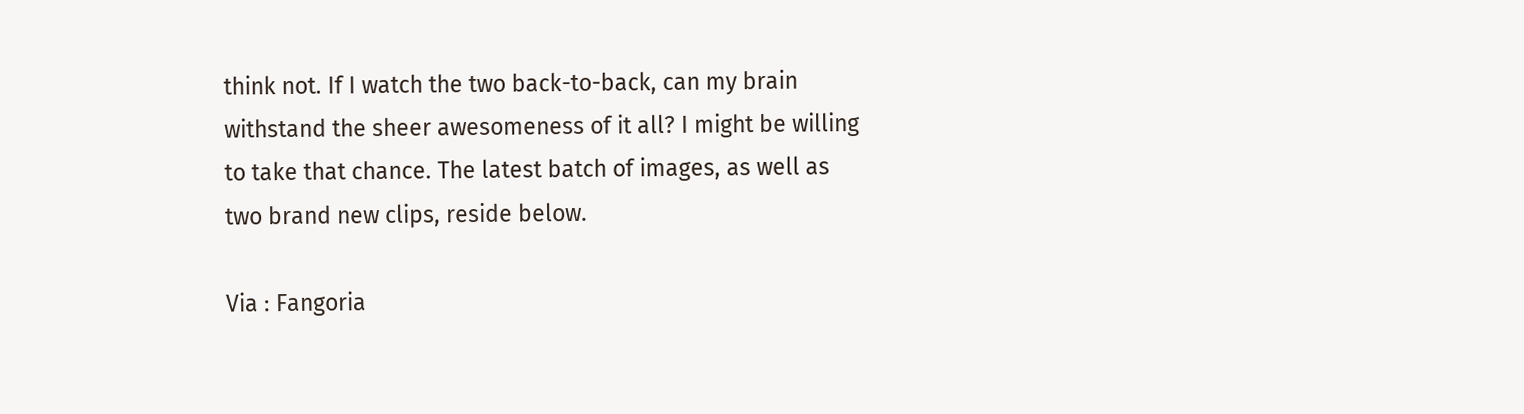think not. If I watch the two back-to-back, can my brain withstand the sheer awesomeness of it all? I might be willing to take that chance. The latest batch of images, as well as two brand new clips, reside below.

Via : Fangoria